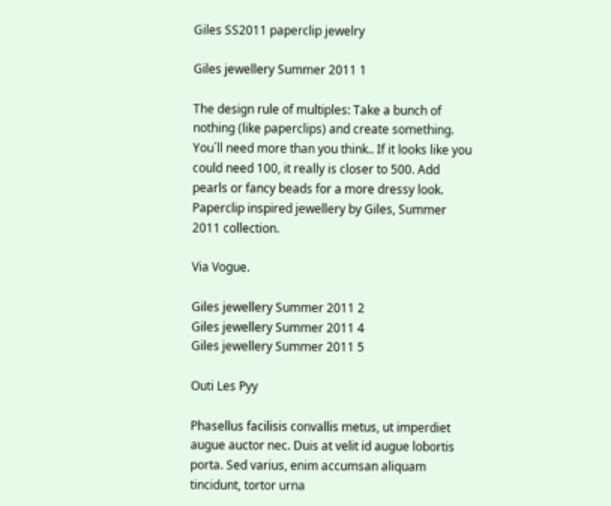Giles SS2011 paperclip jewelry

Giles jewellery Summer 2011 1

The design rule of multiples: Take a bunch of nothing (like paperclips) and create something. You´ll need more than you think.. If it looks like you could need 100, it really is closer to 500. Add pearls or fancy beads for a more dressy look. Paperclip inspired jewellery by Giles, Summer 2011 collection.

Via Vogue.

Giles jewellery Summer 2011 2
Giles jewellery Summer 2011 4
Giles jewellery Summer 2011 5

Outi Les Pyy

Phasellus facilisis convallis metus, ut imperdiet augue auctor nec. Duis at velit id augue lobortis porta. Sed varius, enim accumsan aliquam tincidunt, tortor urna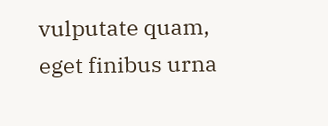vulputate quam, eget finibus urna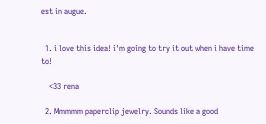est in augue.


  1. i love this idea! i'm going to try it out when i have time to!

    <33 rena

  2. Mmmmm paperclip jewelry. Sounds like a good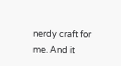nerdy craft for me. And it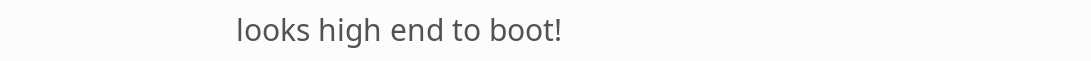looks high end to boot!